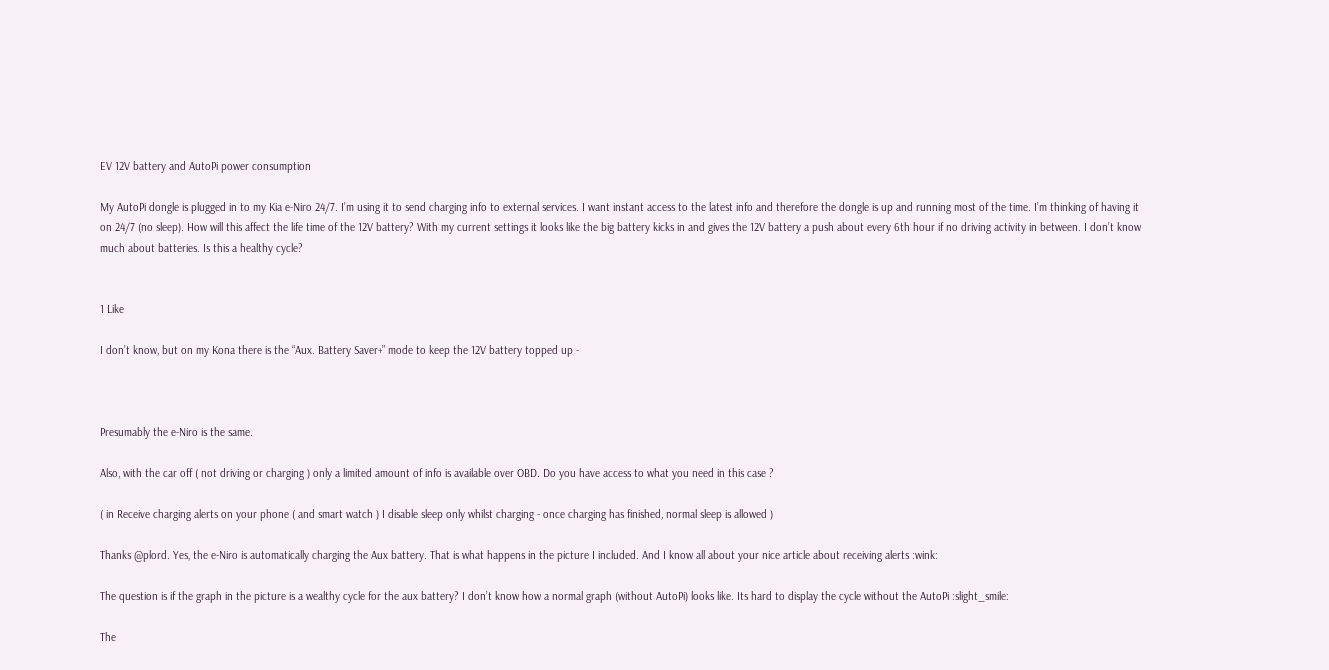EV 12V battery and AutoPi power consumption

My AutoPi dongle is plugged in to my Kia e-Niro 24/7. I’m using it to send charging info to external services. I want instant access to the latest info and therefore the dongle is up and running most of the time. I’m thinking of having it on 24/7 (no sleep). How will this affect the life time of the 12V battery? With my current settings it looks like the big battery kicks in and gives the 12V battery a push about every 6th hour if no driving activity in between. I don’t know much about batteries. Is this a healthy cycle?


1 Like

I don’t know, but on my Kona there is the “Aux. Battery Saver+” mode to keep the 12V battery topped up -



Presumably the e-Niro is the same.

Also, with the car off ( not driving or charging ) only a limited amount of info is available over OBD. Do you have access to what you need in this case ?

( in Receive charging alerts on your phone ( and smart watch ) I disable sleep only whilst charging - once charging has finished, normal sleep is allowed )

Thanks @plord. Yes, the e-Niro is automatically charging the Aux battery. That is what happens in the picture I included. And I know all about your nice article about receiving alerts :wink:

The question is if the graph in the picture is a wealthy cycle for the aux battery? I don’t know how a normal graph (without AutoPi) looks like. Its hard to display the cycle without the AutoPi :slight_smile:

The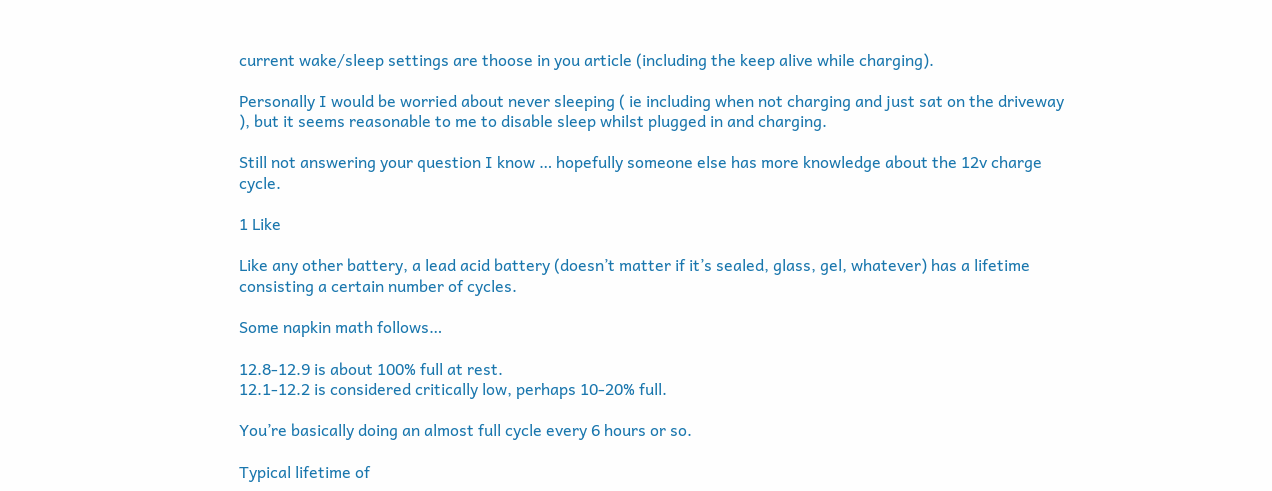current wake/sleep settings are thoose in you article (including the keep alive while charging).

Personally I would be worried about never sleeping ( ie including when not charging and just sat on the driveway ), but it seems reasonable to me to disable sleep whilst plugged in and charging.

Still not answering your question I know … hopefully someone else has more knowledge about the 12v charge cycle.

1 Like

Like any other battery, a lead acid battery (doesn’t matter if it’s sealed, glass, gel, whatever) has a lifetime consisting a certain number of cycles.

Some napkin math follows…

12.8-12.9 is about 100% full at rest.
12.1-12.2 is considered critically low, perhaps 10-20% full.

You’re basically doing an almost full cycle every 6 hours or so.

Typical lifetime of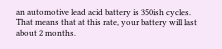an automotive lead acid battery is 350ish cycles.
That means that at this rate, your battery will last about 2 months.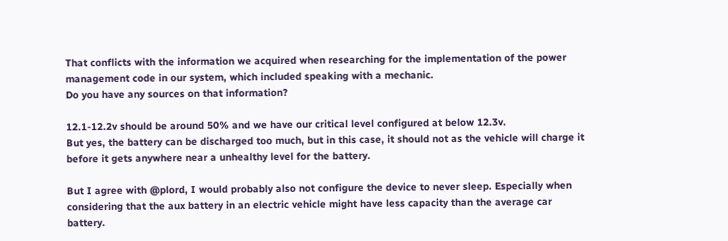That conflicts with the information we acquired when researching for the implementation of the power management code in our system, which included speaking with a mechanic.
Do you have any sources on that information?

12.1-12.2v should be around 50% and we have our critical level configured at below 12.3v.
But yes, the battery can be discharged too much, but in this case, it should not as the vehicle will charge it before it gets anywhere near a unhealthy level for the battery.

But I agree with @plord, I would probably also not configure the device to never sleep. Especially when considering that the aux battery in an electric vehicle might have less capacity than the average car battery.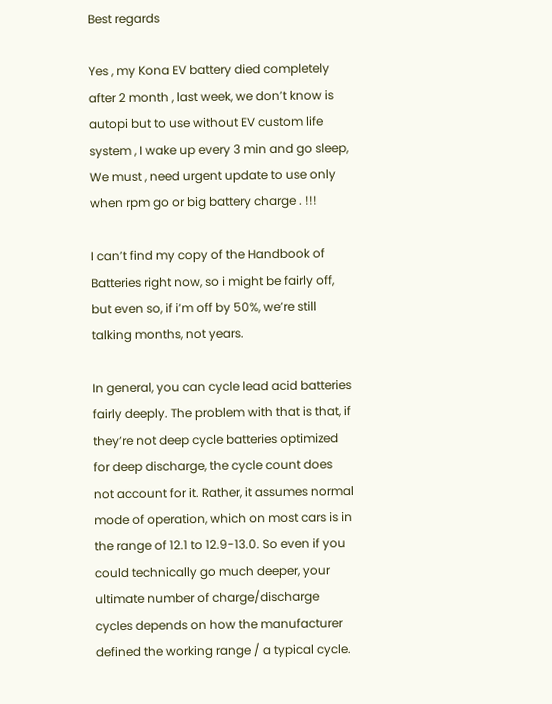Best regards

Yes , my Kona EV battery died completely after 2 month , last week, we don’t know is autopi but to use without EV custom life system , I wake up every 3 min and go sleep, We must , need urgent update to use only when rpm go or big battery charge . !!!

I can’t find my copy of the Handbook of Batteries right now, so i might be fairly off, but even so, if i’m off by 50%, we’re still talking months, not years.

In general, you can cycle lead acid batteries fairly deeply. The problem with that is that, if they’re not deep cycle batteries optimized for deep discharge, the cycle count does not account for it. Rather, it assumes normal mode of operation, which on most cars is in the range of 12.1 to 12.9-13.0. So even if you could technically go much deeper, your ultimate number of charge/discharge cycles depends on how the manufacturer defined the working range / a typical cycle.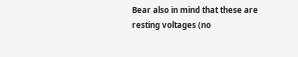Bear also in mind that these are resting voltages (no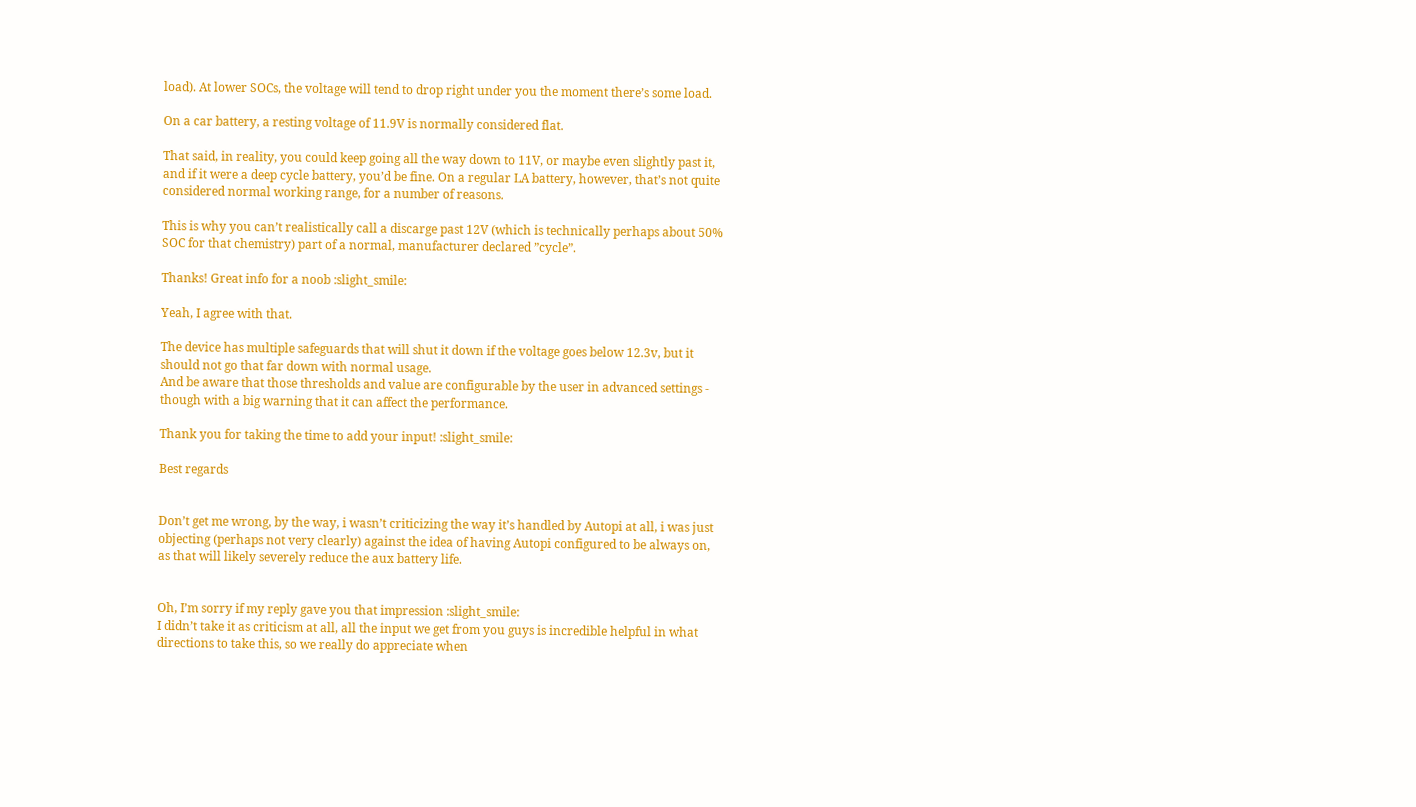load). At lower SOCs, the voltage will tend to drop right under you the moment there’s some load.

On a car battery, a resting voltage of 11.9V is normally considered flat.

That said, in reality, you could keep going all the way down to 11V, or maybe even slightly past it, and if it were a deep cycle battery, you’d be fine. On a regular LA battery, however, that’s not quite considered normal working range, for a number of reasons.

This is why you can’t realistically call a discarge past 12V (which is technically perhaps about 50% SOC for that chemistry) part of a normal, manufacturer declared ”cycle”.

Thanks! Great info for a noob :slight_smile:

Yeah, I agree with that.

The device has multiple safeguards that will shut it down if the voltage goes below 12.3v, but it should not go that far down with normal usage.
And be aware that those thresholds and value are configurable by the user in advanced settings - though with a big warning that it can affect the performance.

Thank you for taking the time to add your input! :slight_smile:

Best regards


Don’t get me wrong, by the way, i wasn’t criticizing the way it’s handled by Autopi at all, i was just objecting (perhaps not very clearly) against the idea of having Autopi configured to be always on, as that will likely severely reduce the aux battery life.


Oh, I’m sorry if my reply gave you that impression :slight_smile:
I didn’t take it as criticism at all, all the input we get from you guys is incredible helpful in what directions to take this, so we really do appreciate when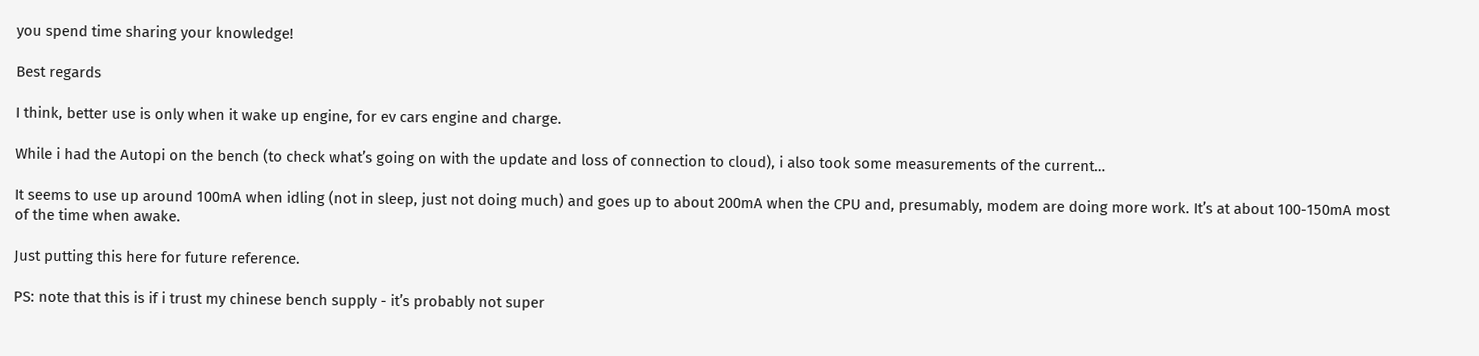you spend time sharing your knowledge!

Best regards

I think, better use is only when it wake up engine, for ev cars engine and charge.

While i had the Autopi on the bench (to check what’s going on with the update and loss of connection to cloud), i also took some measurements of the current…

It seems to use up around 100mA when idling (not in sleep, just not doing much) and goes up to about 200mA when the CPU and, presumably, modem are doing more work. It’s at about 100-150mA most of the time when awake.

Just putting this here for future reference.

PS: note that this is if i trust my chinese bench supply - it’s probably not super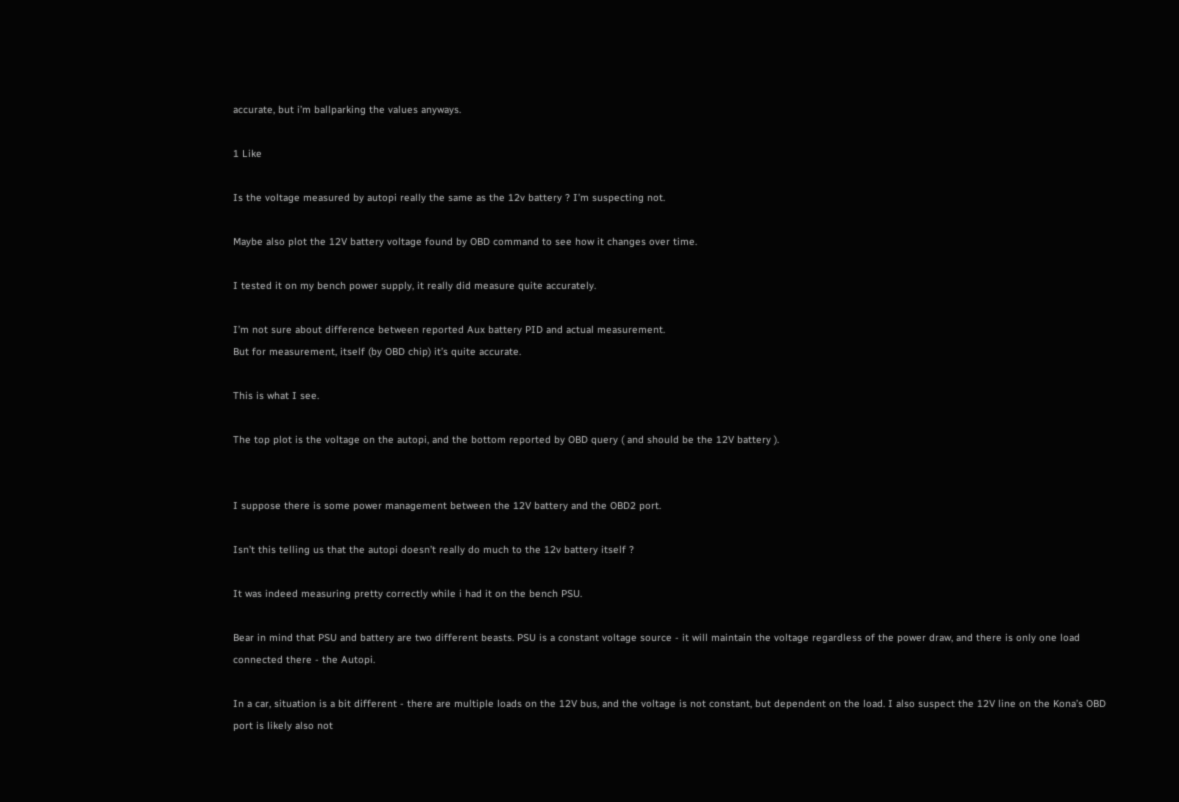accurate, but i’m ballparking the values anyways.

1 Like

Is the voltage measured by autopi really the same as the 12v battery ? I’m suspecting not.

Maybe also plot the 12V battery voltage found by OBD command to see how it changes over time.

I tested it on my bench power supply, it really did measure quite accurately.

I’m not sure about difference between reported Aux battery PID and actual measurement.
But for measurement, itself (by OBD chip) it’s quite accurate.

This is what I see.

The top plot is the voltage on the autopi, and the bottom reported by OBD query ( and should be the 12V battery ).


I suppose there is some power management between the 12V battery and the OBD2 port.

Isn’t this telling us that the autopi doesn’t really do much to the 12v battery itself ?

It was indeed measuring pretty correctly while i had it on the bench PSU.

Bear in mind that PSU and battery are two different beasts. PSU is a constant voltage source - it will maintain the voltage regardless of the power draw, and there is only one load connected there - the Autopi.

In a car, situation is a bit different - there are multiple loads on the 12V bus, and the voltage is not constant, but dependent on the load. I also suspect the 12V line on the Kona’s OBD port is likely also not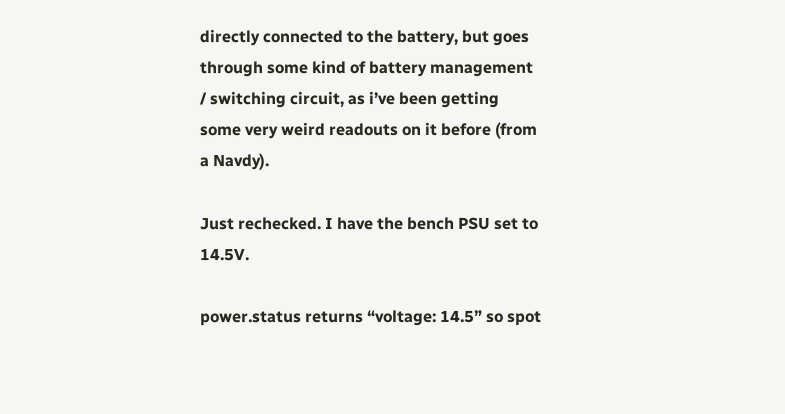directly connected to the battery, but goes through some kind of battery management / switching circuit, as i’ve been getting some very weird readouts on it before (from a Navdy).

Just rechecked. I have the bench PSU set to 14.5V.

power.status returns “voltage: 14.5” so spot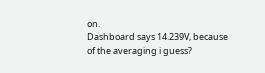on.
Dashboard says 14.239V, because of the averaging i guess?